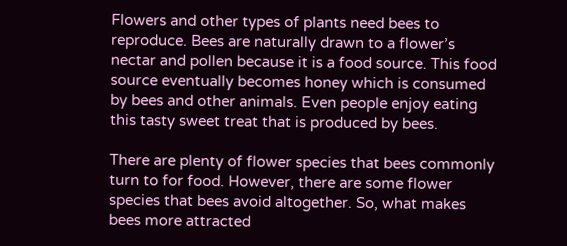Flowers and other types of plants need bees to reproduce. Bees are naturally drawn to a flower’s nectar and pollen because it is a food source. This food source eventually becomes honey which is consumed by bees and other animals. Even people enjoy eating this tasty sweet treat that is produced by bees.

There are plenty of flower species that bees commonly turn to for food. However, there are some flower species that bees avoid altogether. So, what makes bees more attracted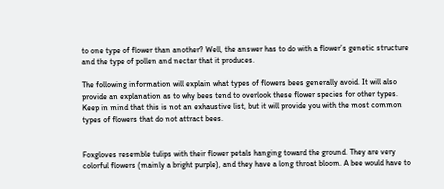to one type of flower than another? Well, the answer has to do with a flower’s genetic structure and the type of pollen and nectar that it produces.

The following information will explain what types of flowers bees generally avoid. It will also provide an explanation as to why bees tend to overlook these flower species for other types. Keep in mind that this is not an exhaustive list, but it will provide you with the most common types of flowers that do not attract bees.


Foxgloves resemble tulips with their flower petals hanging toward the ground. They are very colorful flowers (mainly a bright purple), and they have a long throat bloom. A bee would have to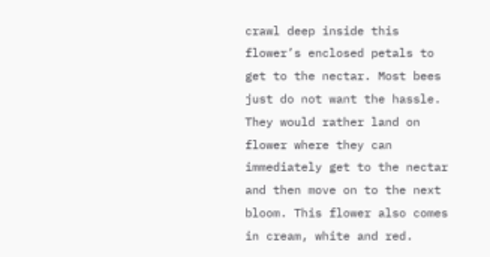crawl deep inside this flower’s enclosed petals to get to the nectar. Most bees just do not want the hassle. They would rather land on flower where they can immediately get to the nectar and then move on to the next bloom. This flower also comes in cream, white and red.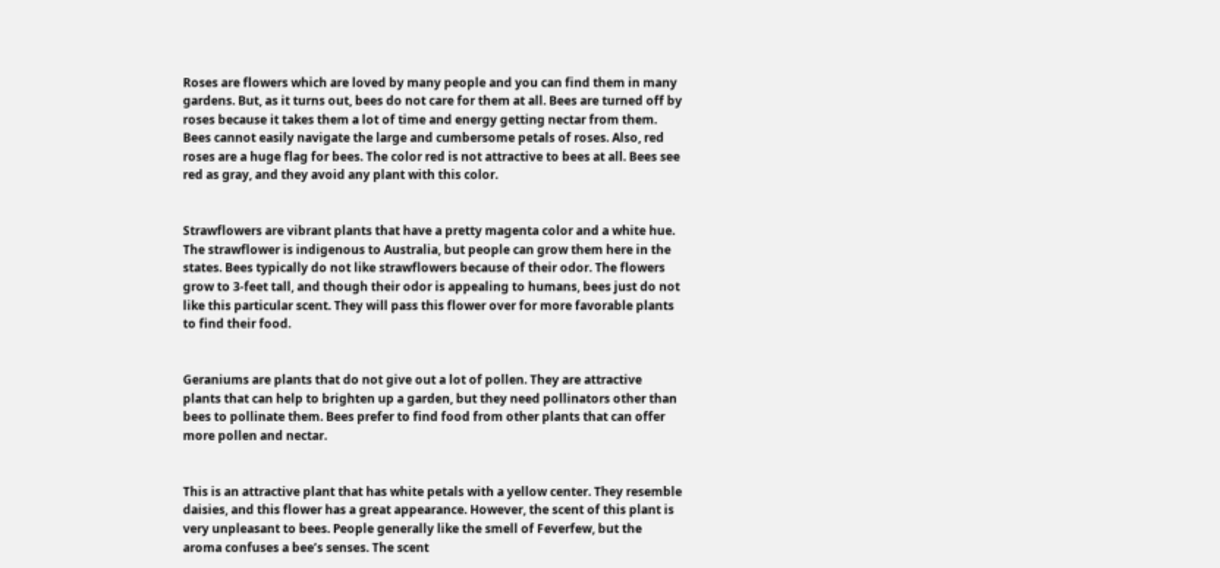Roses are flowers which are loved by many people and you can find them in many gardens. But, as it turns out, bees do not care for them at all. Bees are turned off by roses because it takes them a lot of time and energy getting nectar from them. Bees cannot easily navigate the large and cumbersome petals of roses. Also, red roses are a huge flag for bees. The color red is not attractive to bees at all. Bees see red as gray, and they avoid any plant with this color.


Strawflowers are vibrant plants that have a pretty magenta color and a white hue. The strawflower is indigenous to Australia, but people can grow them here in the states. Bees typically do not like strawflowers because of their odor. The flowers grow to 3-feet tall, and though their odor is appealing to humans, bees just do not like this particular scent. They will pass this flower over for more favorable plants to find their food.


Geraniums are plants that do not give out a lot of pollen. They are attractive plants that can help to brighten up a garden, but they need pollinators other than bees to pollinate them. Bees prefer to find food from other plants that can offer more pollen and nectar.


This is an attractive plant that has white petals with a yellow center. They resemble daisies, and this flower has a great appearance. However, the scent of this plant is very unpleasant to bees. People generally like the smell of Feverfew, but the aroma confuses a bee’s senses. The scent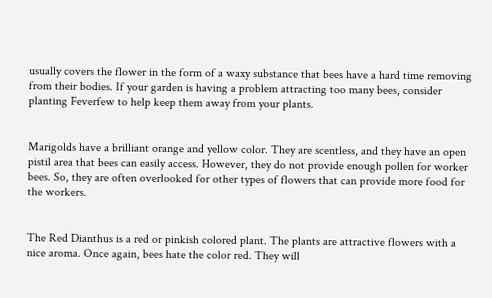usually covers the flower in the form of a waxy substance that bees have a hard time removing from their bodies. If your garden is having a problem attracting too many bees, consider planting Feverfew to help keep them away from your plants.


Marigolds have a brilliant orange and yellow color. They are scentless, and they have an open pistil area that bees can easily access. However, they do not provide enough pollen for worker bees. So, they are often overlooked for other types of flowers that can provide more food for the workers.


The Red Dianthus is a red or pinkish colored plant. The plants are attractive flowers with a nice aroma. Once again, bees hate the color red. They will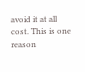avoid it at all cost. This is one reason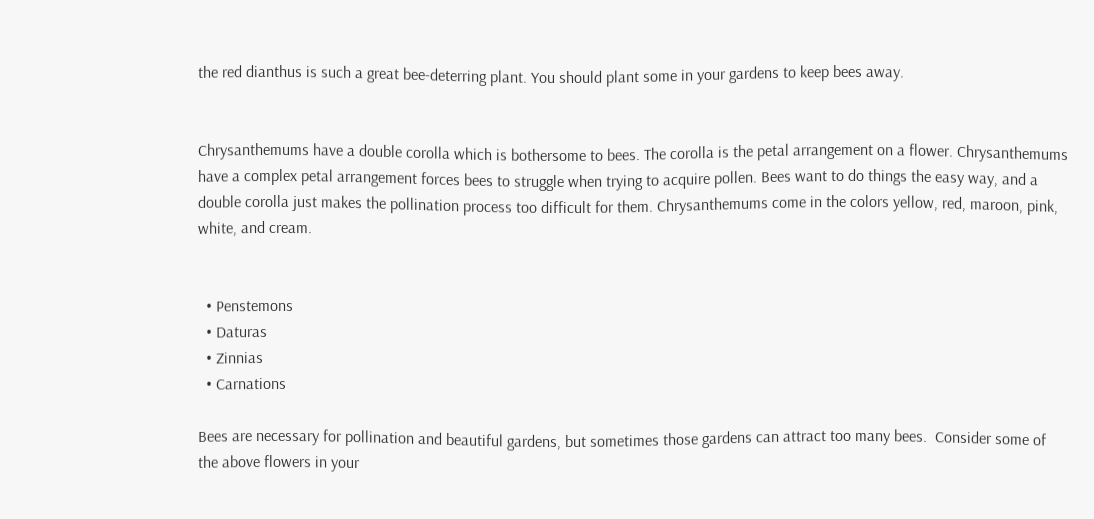the red dianthus is such a great bee-deterring plant. You should plant some in your gardens to keep bees away.


Chrysanthemums have a double corolla which is bothersome to bees. The corolla is the petal arrangement on a flower. Chrysanthemums have a complex petal arrangement forces bees to struggle when trying to acquire pollen. Bees want to do things the easy way, and a double corolla just makes the pollination process too difficult for them. Chrysanthemums come in the colors yellow, red, maroon, pink, white, and cream.


  • Penstemons
  • Daturas
  • Zinnias
  • Carnations

Bees are necessary for pollination and beautiful gardens, but sometimes those gardens can attract too many bees.  Consider some of the above flowers in your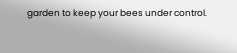garden to keep your bees under control.